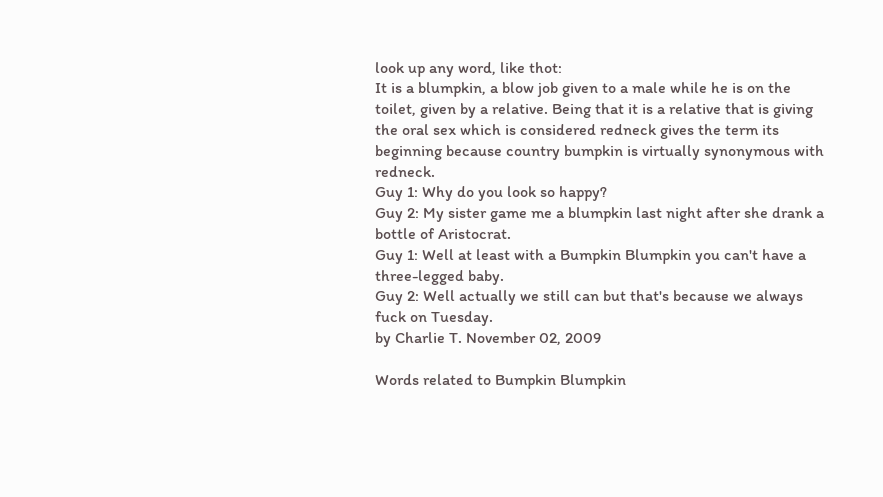look up any word, like thot:
It is a blumpkin, a blow job given to a male while he is on the toilet, given by a relative. Being that it is a relative that is giving the oral sex which is considered redneck gives the term its beginning because country bumpkin is virtually synonymous with redneck.
Guy 1: Why do you look so happy?
Guy 2: My sister game me a blumpkin last night after she drank a bottle of Aristocrat.
Guy 1: Well at least with a Bumpkin Blumpkin you can't have a three-legged baby.
Guy 2: Well actually we still can but that's because we always fuck on Tuesday.
by Charlie T. November 02, 2009

Words related to Bumpkin Blumpkin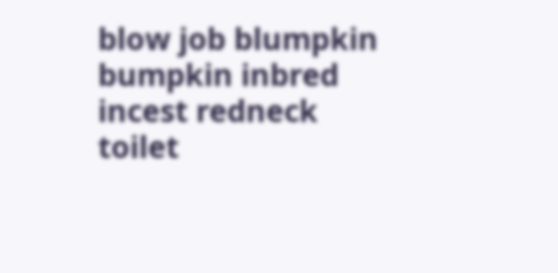blow job blumpkin bumpkin inbred incest redneck toilet